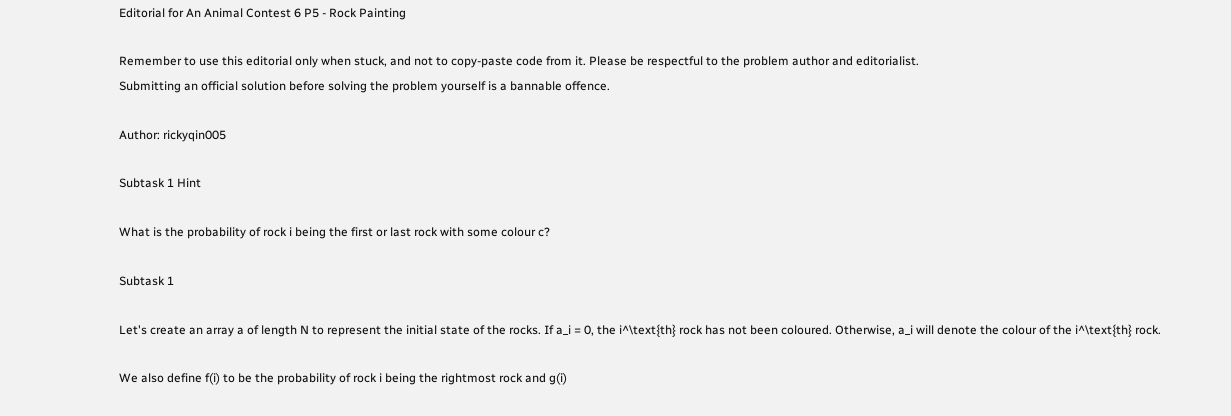Editorial for An Animal Contest 6 P5 - Rock Painting

Remember to use this editorial only when stuck, and not to copy-paste code from it. Please be respectful to the problem author and editorialist.
Submitting an official solution before solving the problem yourself is a bannable offence.

Author: rickyqin005

Subtask 1 Hint

What is the probability of rock i being the first or last rock with some colour c?

Subtask 1

Let's create an array a of length N to represent the initial state of the rocks. If a_i = 0, the i^\text{th} rock has not been coloured. Otherwise, a_i will denote the colour of the i^\text{th} rock.

We also define f(i) to be the probability of rock i being the rightmost rock and g(i)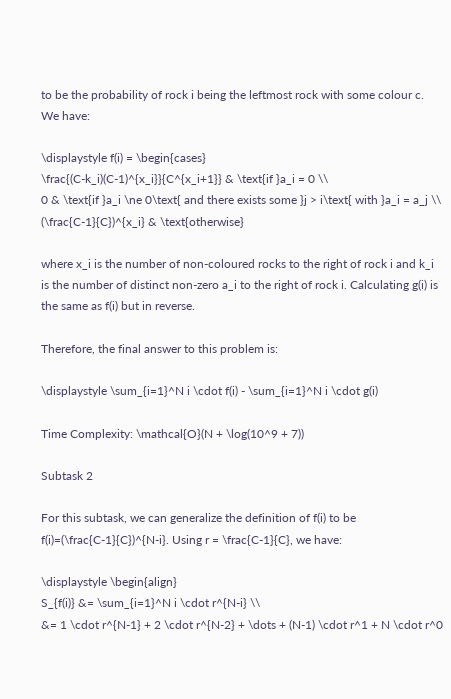to be the probability of rock i being the leftmost rock with some colour c. We have:

\displaystyle f(i) = \begin{cases}
\frac{(C-k_i)(C-1)^{x_i}}{C^{x_i+1}} & \text{if }a_i = 0 \\
0 & \text{if }a_i \ne 0\text{ and there exists some }j > i\text{ with }a_i = a_j \\
(\frac{C-1}{C})^{x_i} & \text{otherwise}

where x_i is the number of non-coloured rocks to the right of rock i and k_i is the number of distinct non-zero a_i to the right of rock i. Calculating g(i) is the same as f(i) but in reverse.

Therefore, the final answer to this problem is:

\displaystyle \sum_{i=1}^N i \cdot f(i) - \sum_{i=1}^N i \cdot g(i)

Time Complexity: \mathcal{O}(N + \log(10^9 + 7))

Subtask 2

For this subtask, we can generalize the definition of f(i) to be f(i)=(\frac{C-1}{C})^{N-i}. Using r = \frac{C-1}{C}, we have:

\displaystyle \begin{align}
S_{f(i)} &= \sum_{i=1}^N i \cdot r^{N-i} \\
&= 1 \cdot r^{N-1} + 2 \cdot r^{N-2} + \dots + (N-1) \cdot r^1 + N \cdot r^0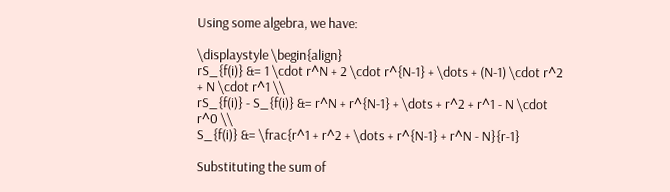Using some algebra, we have:

\displaystyle \begin{align}
rS_{f(i)} &= 1 \cdot r^N + 2 \cdot r^{N-1} + \dots + (N-1) \cdot r^2 + N \cdot r^1 \\
rS_{f(i)} - S_{f(i)} &= r^N + r^{N-1} + \dots + r^2 + r^1 - N \cdot r^0 \\
S_{f(i)} &= \frac{r^1 + r^2 + \dots + r^{N-1} + r^N - N}{r-1}

Substituting the sum of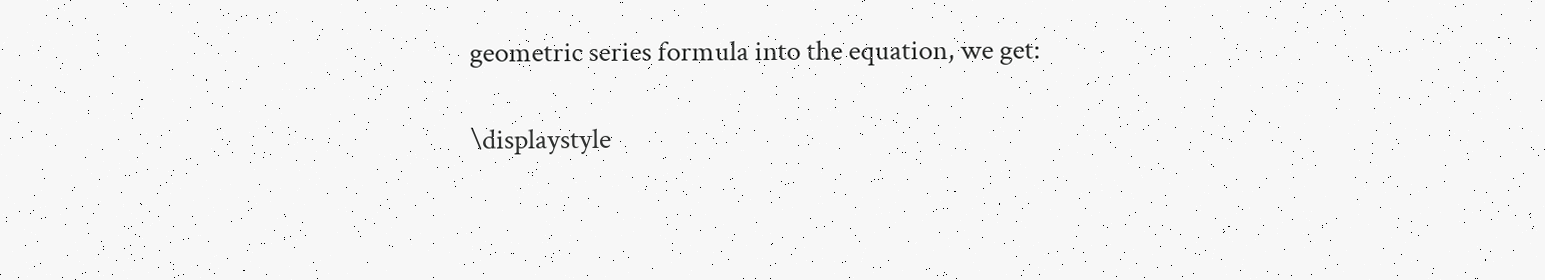geometric series formula into the equation, we get:

\displaystyle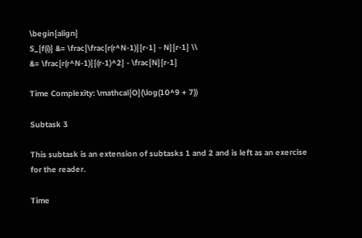\begin{align}
S_{f(i)} &= \frac{\frac{r(r^N-1)}{r-1} - N}{r-1} \\
&= \frac{r(r^N-1)}{(r-1)^2} - \frac{N}{r-1}

Time Complexity: \mathcal{O}(\log(10^9 + 7))

Subtask 3

This subtask is an extension of subtasks 1 and 2 and is left as an exercise for the reader.

Time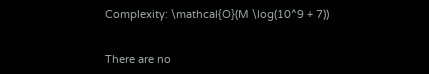Complexity: \mathcal{O}(M \log(10^9 + 7))


There are no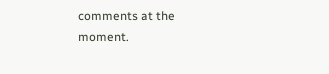comments at the moment.